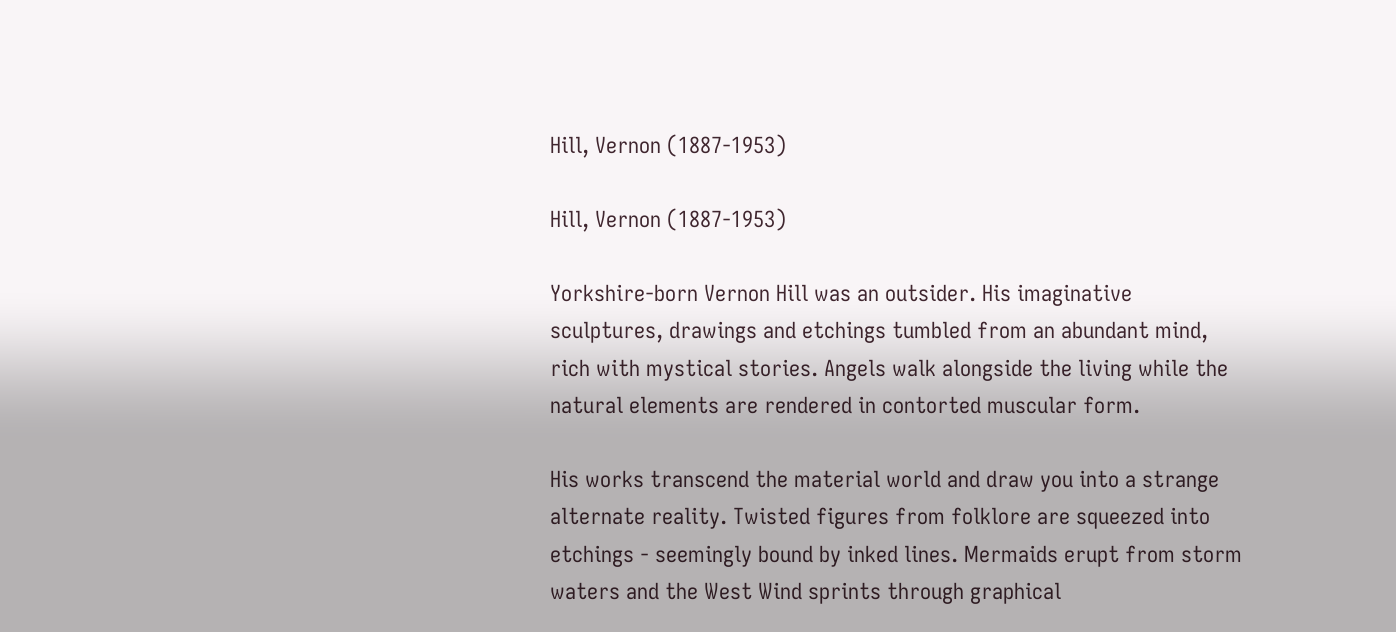Hill, Vernon (1887-1953)

Hill, Vernon (1887-1953)

Yorkshire-born Vernon Hill was an outsider. His imaginative sculptures, drawings and etchings tumbled from an abundant mind, rich with mystical stories. Angels walk alongside the living while the natural elements are rendered in contorted muscular form.

His works transcend the material world and draw you into a strange alternate reality. Twisted figures from folklore are squeezed into etchings - seemingly bound by inked lines. Mermaids erupt from storm waters and the West Wind sprints through graphical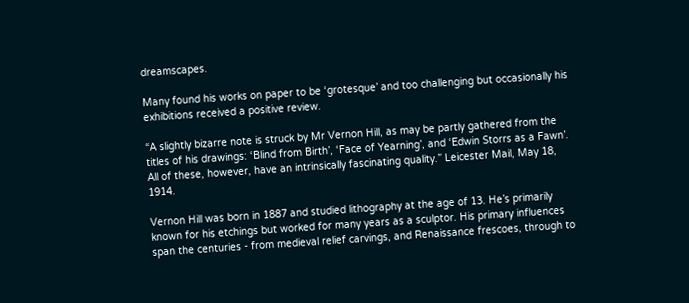dreamscapes.

Many found his works on paper to be ‘grotesque’ and too challenging but occasionally his exhibitions received a positive review.

“A slightly bizarre note is struck by Mr Vernon Hill, as may be partly gathered from the titles of his drawings: ‘Blind from Birth’, ‘Face of Yearning’, and ‘Edwin Storrs as a Fawn’. All of these, however, have an intrinsically fascinating quality.” Leicester Mail, May 18, 1914.

Vernon Hill was born in 1887 and studied lithography at the age of 13. He’s primarily known for his etchings but worked for many years as a sculptor. His primary influences span the centuries - from medieval relief carvings, and Renaissance frescoes, through to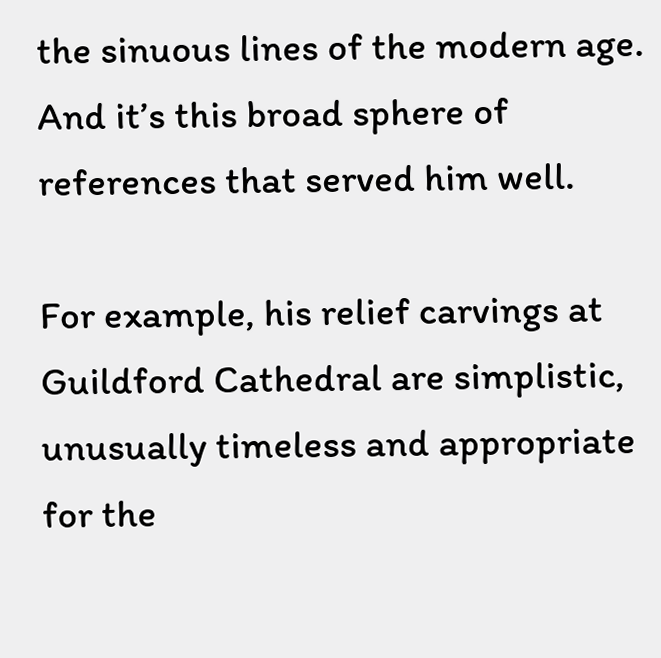the sinuous lines of the modern age. And it’s this broad sphere of references that served him well.

For example, his relief carvings at Guildford Cathedral are simplistic, unusually timeless and appropriate for the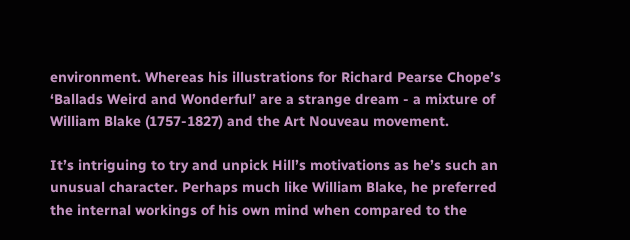environment. Whereas his illustrations for Richard Pearse Chope’s ‘Ballads Weird and Wonderful’ are a strange dream - a mixture of William Blake (1757-1827) and the Art Nouveau movement.

It’s intriguing to try and unpick Hill’s motivations as he’s such an unusual character. Perhaps much like William Blake, he preferred the internal workings of his own mind when compared to the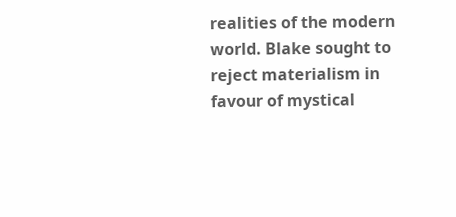realities of the modern world. Blake sought to reject materialism in favour of mystical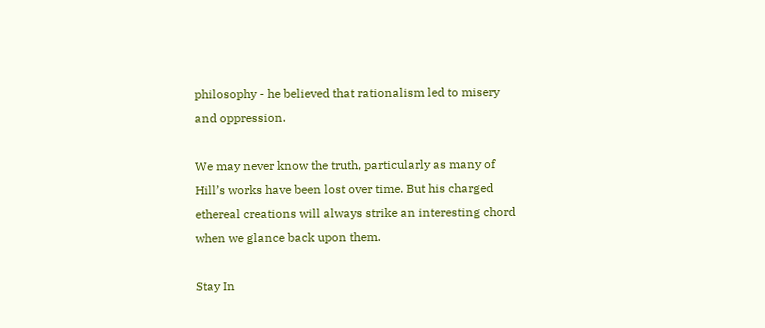philosophy - he believed that rationalism led to misery and oppression.

We may never know the truth, particularly as many of Hill’s works have been lost over time. But his charged ethereal creations will always strike an interesting chord when we glance back upon them.

Stay In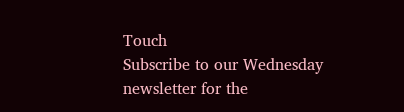Touch
Subscribe to our Wednesday newsletter for the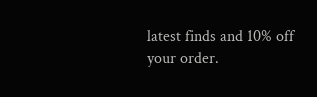latest finds and 10% off your order.